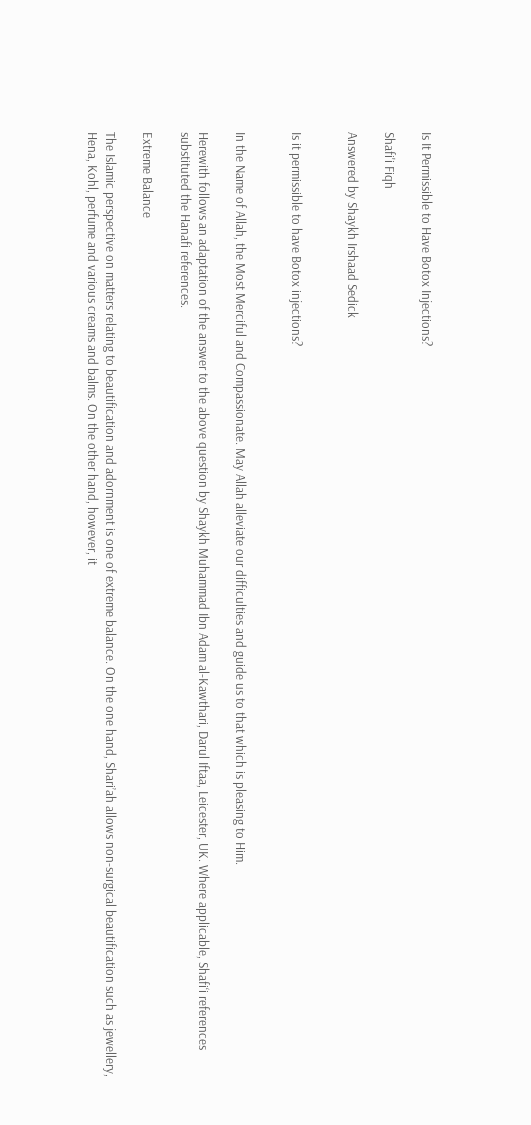Is It Permissible to Have Botox Injections?

Shafi'i Fiqh

Answered by Shaykh Irshaad Sedick


Is it permissible to have Botox injections?


In the Name of Allah, the Most Merciful and Compassionate. May Allah alleviate our difficulties and guide us to that which is pleasing to Him.

Herewith follows an adaptation of the answer to the above question by Shaykh Muhammad Ibn Adam al-Kawthari, Darul Iftaa, Leicester, UK. Where applicable, Shafi‘i references substituted the Hanafi references.

Extreme Balance

The Islamic perspective on matters relating to beautification and adornment is one of extreme balance. On the one hand, Shari’ah allows non-surgical beautification such as jewellery, Hena, Kohl, perfume and various creams and balms. On the other hand, however, it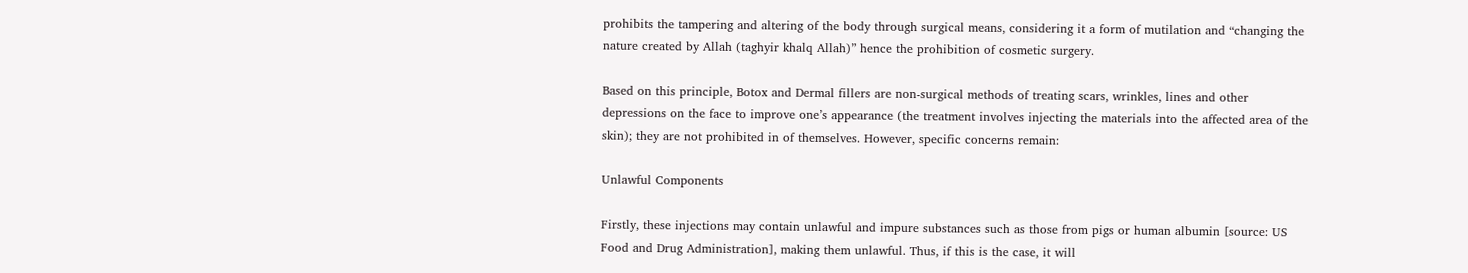prohibits the tampering and altering of the body through surgical means, considering it a form of mutilation and “changing the nature created by Allah (taghyir khalq Allah)” hence the prohibition of cosmetic surgery.

Based on this principle, Botox and Dermal fillers are non-surgical methods of treating scars, wrinkles, lines and other depressions on the face to improve one’s appearance (the treatment involves injecting the materials into the affected area of the skin); they are not prohibited in of themselves. However, specific concerns remain:

Unlawful Components

Firstly, these injections may contain unlawful and impure substances such as those from pigs or human albumin [source: US Food and Drug Administration], making them unlawful. Thus, if this is the case, it will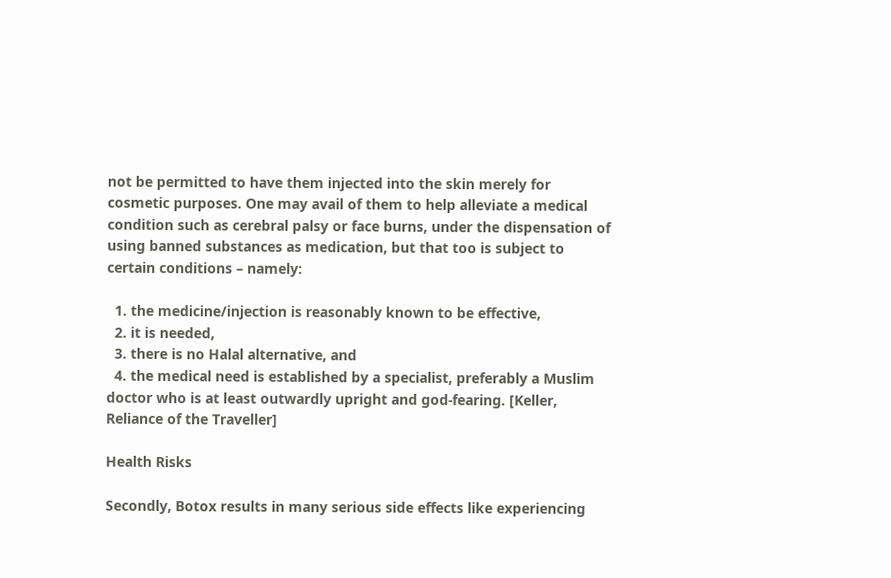not be permitted to have them injected into the skin merely for cosmetic purposes. One may avail of them to help alleviate a medical condition such as cerebral palsy or face burns, under the dispensation of using banned substances as medication, but that too is subject to certain conditions – namely:

  1. the medicine/injection is reasonably known to be effective,
  2. it is needed,
  3. there is no Halal alternative, and
  4. the medical need is established by a specialist, preferably a Muslim doctor who is at least outwardly upright and god-fearing. [Keller, Reliance of the Traveller]

Health Risks

Secondly, Botox results in many serious side effects like experiencing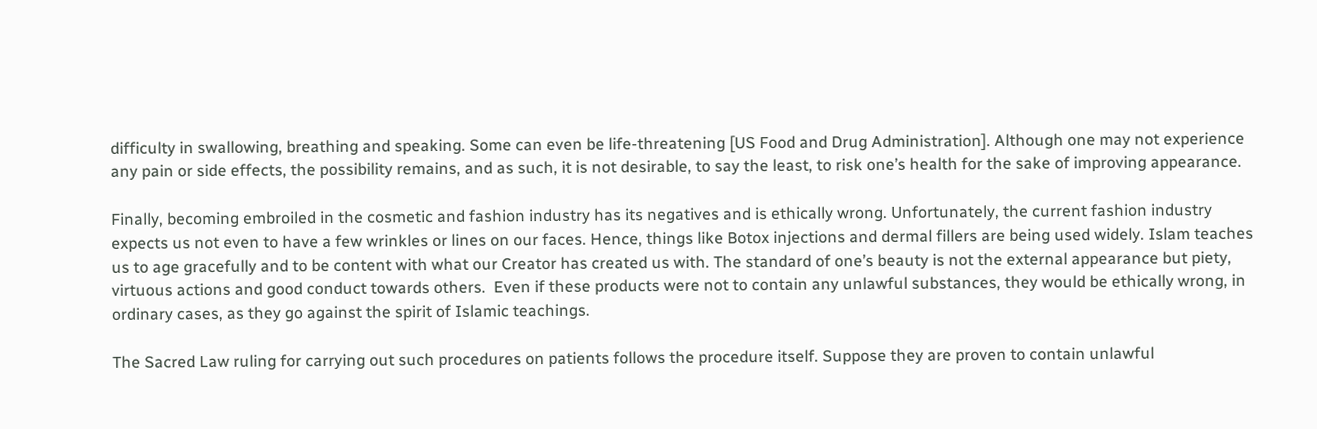difficulty in swallowing, breathing and speaking. Some can even be life-threatening [US Food and Drug Administration]. Although one may not experience any pain or side effects, the possibility remains, and as such, it is not desirable, to say the least, to risk one’s health for the sake of improving appearance.

Finally, becoming embroiled in the cosmetic and fashion industry has its negatives and is ethically wrong. Unfortunately, the current fashion industry expects us not even to have a few wrinkles or lines on our faces. Hence, things like Botox injections and dermal fillers are being used widely. Islam teaches us to age gracefully and to be content with what our Creator has created us with. The standard of one’s beauty is not the external appearance but piety, virtuous actions and good conduct towards others.  Even if these products were not to contain any unlawful substances, they would be ethically wrong, in ordinary cases, as they go against the spirit of Islamic teachings.

The Sacred Law ruling for carrying out such procedures on patients follows the procedure itself. Suppose they are proven to contain unlawful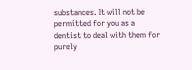substances. It will not be permitted for you as a dentist to deal with them for purely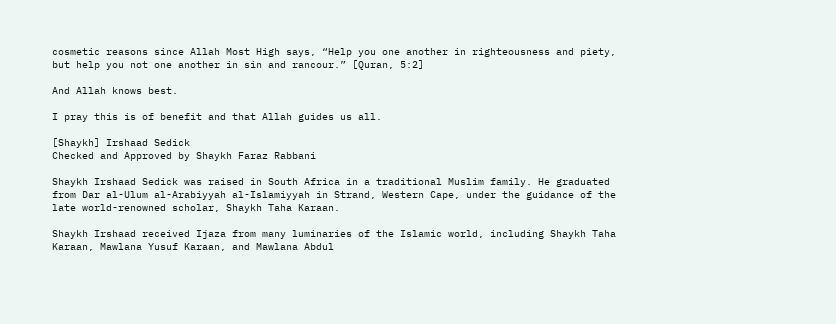cosmetic reasons since Allah Most High says, “Help you one another in righteousness and piety, but help you not one another in sin and rancour.” [Quran, 5:2]

And Allah knows best.

I pray this is of benefit and that Allah guides us all.

[Shaykh] Irshaad Sedick
Checked and Approved by Shaykh Faraz Rabbani

Shaykh Irshaad Sedick was raised in South Africa in a traditional Muslim family. He graduated from Dar al-Ulum al-Arabiyyah al-Islamiyyah in Strand, Western Cape, under the guidance of the late world-renowned scholar, Shaykh Taha Karaan.

Shaykh Irshaad received Ijaza from many luminaries of the Islamic world, including Shaykh Taha Karaan, Mawlana Yusuf Karaan, and Mawlana Abdul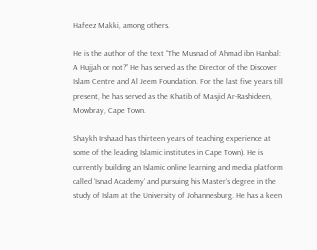Hafeez Makki, among others.

He is the author of the text “The Musnad of Ahmad ibn Hanbal: A Hujjah or not?” He has served as the Director of the Discover Islam Centre and Al Jeem Foundation. For the last five years till present, he has served as the Khatib of Masjid Ar-Rashideen, Mowbray, Cape Town.

Shaykh Irshaad has thirteen years of teaching experience at some of the leading Islamic institutes in Cape Town). He is currently building an Islamic online learning and media platform called ‘Isnad Academy’ and pursuing his Master’s degree in the study of Islam at the University of Johannesburg. He has a keen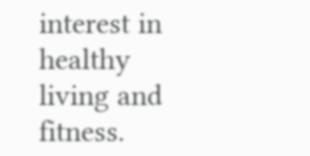interest in healthy living and fitness.